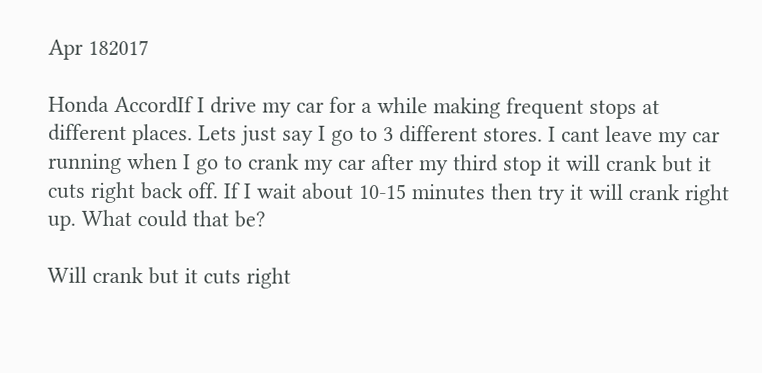Apr 182017

Honda AccordIf I drive my car for a while making frequent stops at different places. Lets just say I go to 3 different stores. I cant leave my car running when I go to crank my car after my third stop it will crank but it cuts right back off. If I wait about 10-15 minutes then try it will crank right up. What could that be?

Will crank but it cuts right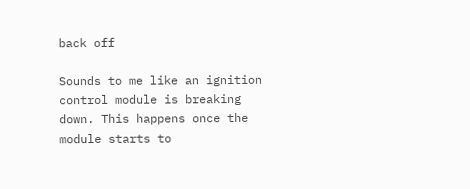back off

Sounds to me like an ignition control module is breaking down. This happens once the module starts to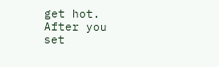get hot. After you set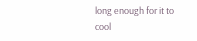long enough for it to cool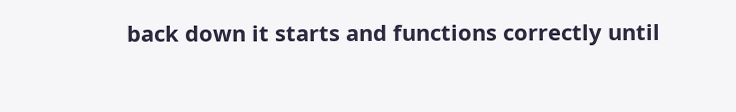back down it starts and functions correctly until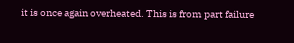it is once again overheated. This is from part failure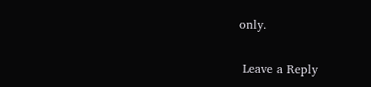only.

 Leave a Reply